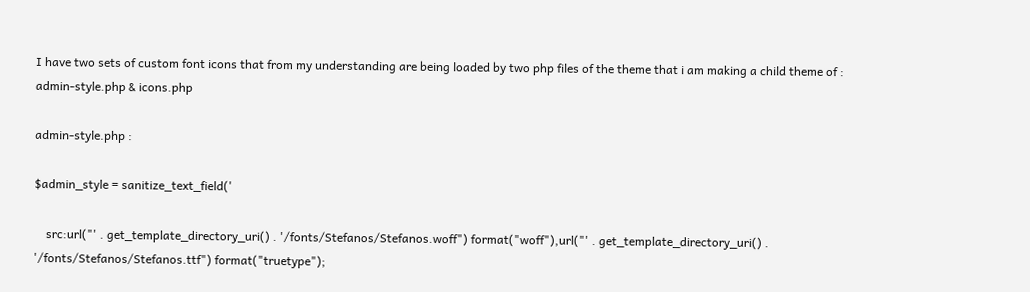I have two sets of custom font icons that from my understanding are being loaded by two php files of the theme that i am making a child theme of : admin-style.php & icons.php

admin-style.php :

$admin_style = sanitize_text_field('

    src:url("' . get_template_directory_uri() . '/fonts/Stefanos/Stefanos.woff") format("woff"),url("' . get_template_directory_uri() . '/fonts/Stefanos/Stefanos.ttf") format("truetype");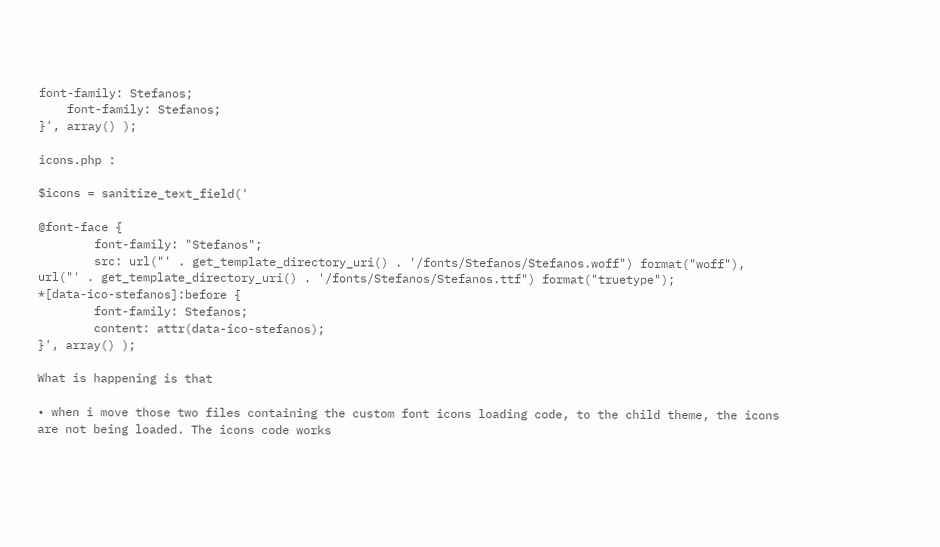font-family: Stefanos;
    font-family: Stefanos;
}', array() );

icons.php :

$icons = sanitize_text_field('

@font-face {
        font-family: "Stefanos";
        src: url("' . get_template_directory_uri() . '/fonts/Stefanos/Stefanos.woff") format("woff"), url("' . get_template_directory_uri() . '/fonts/Stefanos/Stefanos.ttf") format("truetype");
*[data-ico-stefanos]:before {
        font-family: Stefanos;
        content: attr(data-ico-stefanos);
}', array() );

What is happening is that

• when i move those two files containing the custom font icons loading code, to the child theme, the icons are not being loaded. The icons code works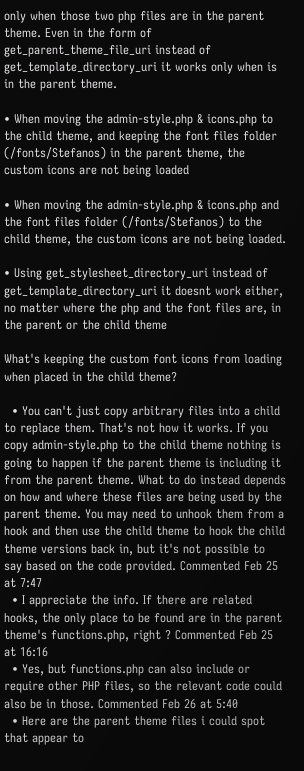only when those two php files are in the parent theme. Even in the form of get_parent_theme_file_uri instead of get_template_directory_uri it works only when is in the parent theme.

• When moving the admin-style.php & icons.php to the child theme, and keeping the font files folder (/fonts/Stefanos) in the parent theme, the custom icons are not being loaded

• When moving the admin-style.php & icons.php and the font files folder (/fonts/Stefanos) to the child theme, the custom icons are not being loaded.

• Using get_stylesheet_directory_uri instead of get_template_directory_uri it doesnt work either, no matter where the php and the font files are, in the parent or the child theme

What's keeping the custom font icons from loading when placed in the child theme?

  • You can't just copy arbitrary files into a child to replace them. That's not how it works. If you copy admin-style.php to the child theme nothing is going to happen if the parent theme is including it from the parent theme. What to do instead depends on how and where these files are being used by the parent theme. You may need to unhook them from a hook and then use the child theme to hook the child theme versions back in, but it's not possible to say based on the code provided. Commented Feb 25 at 7:47
  • I appreciate the info. If there are related hooks, the only place to be found are in the parent theme's functions.php, right ? Commented Feb 25 at 16:16
  • Yes, but functions.php can also include or require other PHP files, so the relevant code could also be in those. Commented Feb 26 at 5:40
  • Here are the parent theme files i could spot that appear to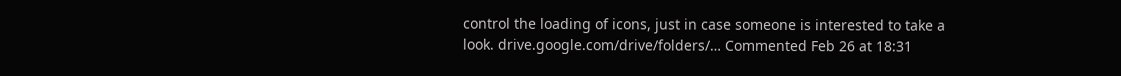control the loading of icons, just in case someone is interested to take a look. drive.google.com/drive/folders/… Commented Feb 26 at 18:31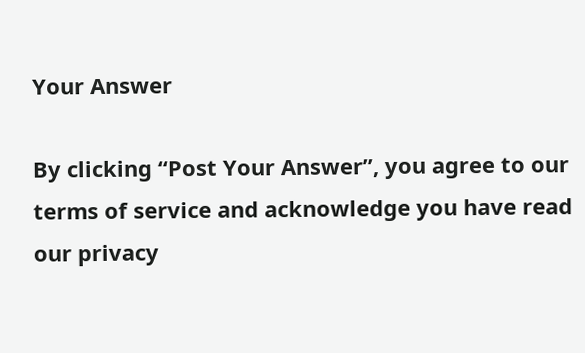Your Answer

By clicking “Post Your Answer”, you agree to our terms of service and acknowledge you have read our privacy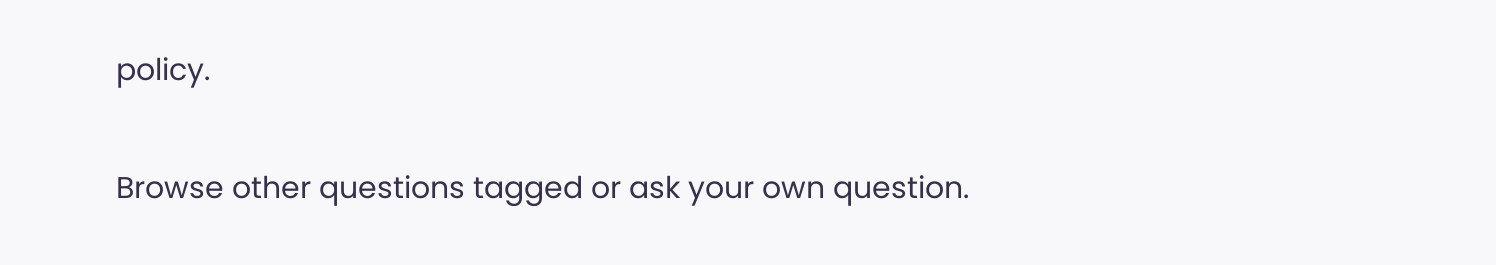policy.

Browse other questions tagged or ask your own question.